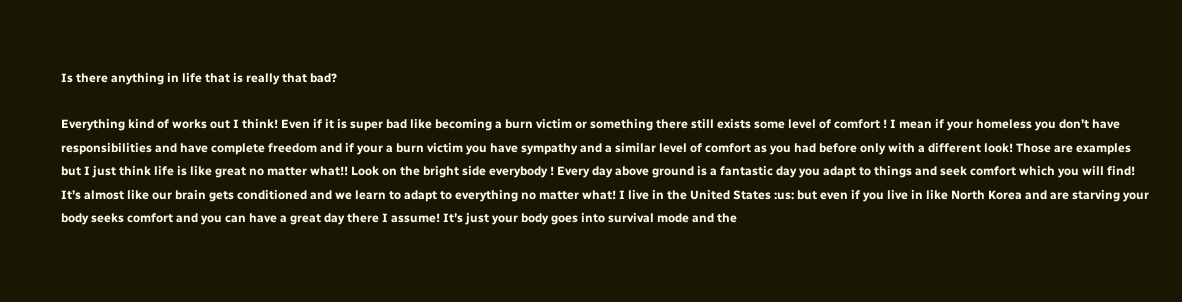Is there anything in life that is really that bad?

Everything kind of works out I think! Even if it is super bad like becoming a burn victim or something there still exists some level of comfort ! I mean if your homeless you don’t have responsibilities and have complete freedom and if your a burn victim you have sympathy and a similar level of comfort as you had before only with a different look! Those are examples but I just think life is like great no matter what!! Look on the bright side everybody ! Every day above ground is a fantastic day you adapt to things and seek comfort which you will find! It’s almost like our brain gets conditioned and we learn to adapt to everything no matter what! I live in the United States :us: but even if you live in like North Korea and are starving your body seeks comfort and you can have a great day there I assume! It’s just your body goes into survival mode and the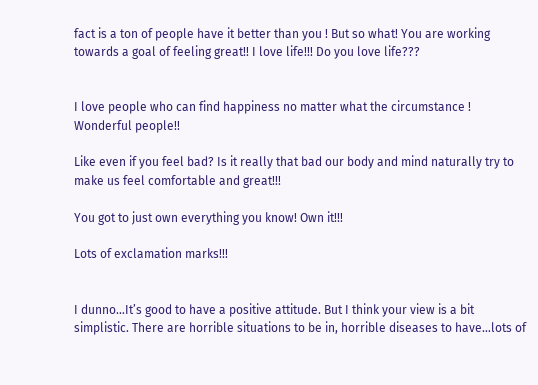fact is a ton of people have it better than you ! But so what! You are working towards a goal of feeling great!! I love life!!! Do you love life???


I love people who can find happiness no matter what the circumstance ! Wonderful people!!

Like even if you feel bad? Is it really that bad our body and mind naturally try to make us feel comfortable and great!!!

You got to just own everything you know! Own it!!!

Lots of exclamation marks!!!


I dunno…It’s good to have a positive attitude. But I think your view is a bit simplistic. There are horrible situations to be in, horrible diseases to have…lots of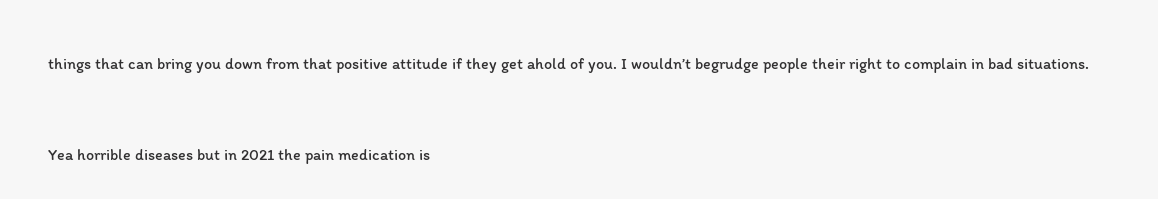things that can bring you down from that positive attitude if they get ahold of you. I wouldn’t begrudge people their right to complain in bad situations.


Yea horrible diseases but in 2021 the pain medication is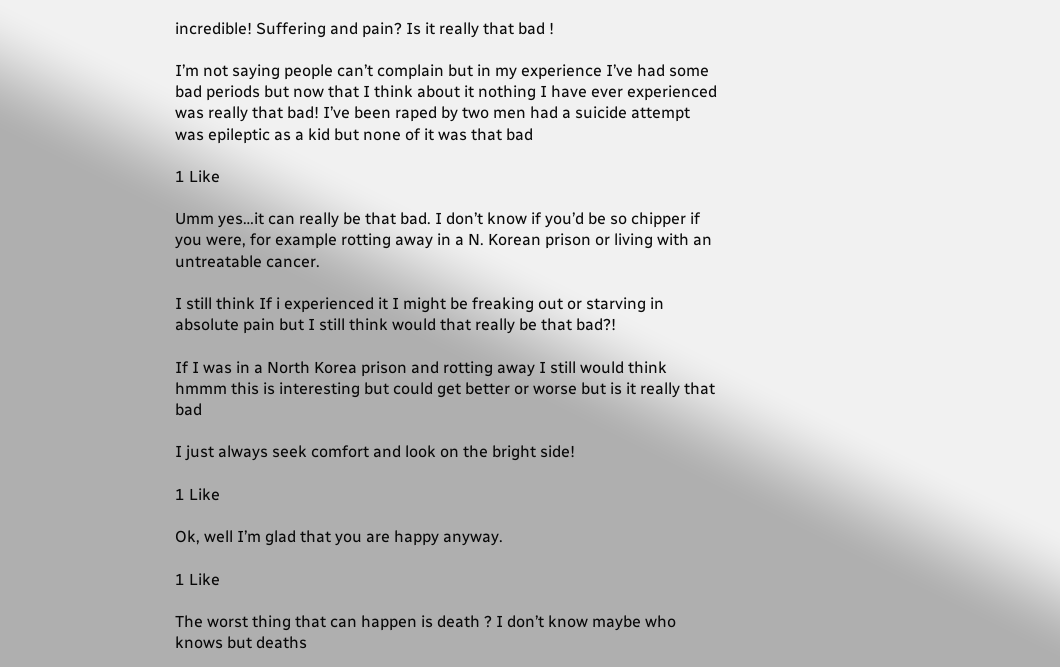incredible! Suffering and pain? Is it really that bad !

I’m not saying people can’t complain but in my experience I’ve had some bad periods but now that I think about it nothing I have ever experienced was really that bad! I’ve been raped by two men had a suicide attempt was epileptic as a kid but none of it was that bad

1 Like

Umm yes…it can really be that bad. I don’t know if you’d be so chipper if you were, for example rotting away in a N. Korean prison or living with an untreatable cancer.

I still think If i experienced it I might be freaking out or starving in absolute pain but I still think would that really be that bad?!

If I was in a North Korea prison and rotting away I still would think hmmm this is interesting but could get better or worse but is it really that bad

I just always seek comfort and look on the bright side!

1 Like

Ok, well I’m glad that you are happy anyway.

1 Like

The worst thing that can happen is death ? I don’t know maybe who knows but deaths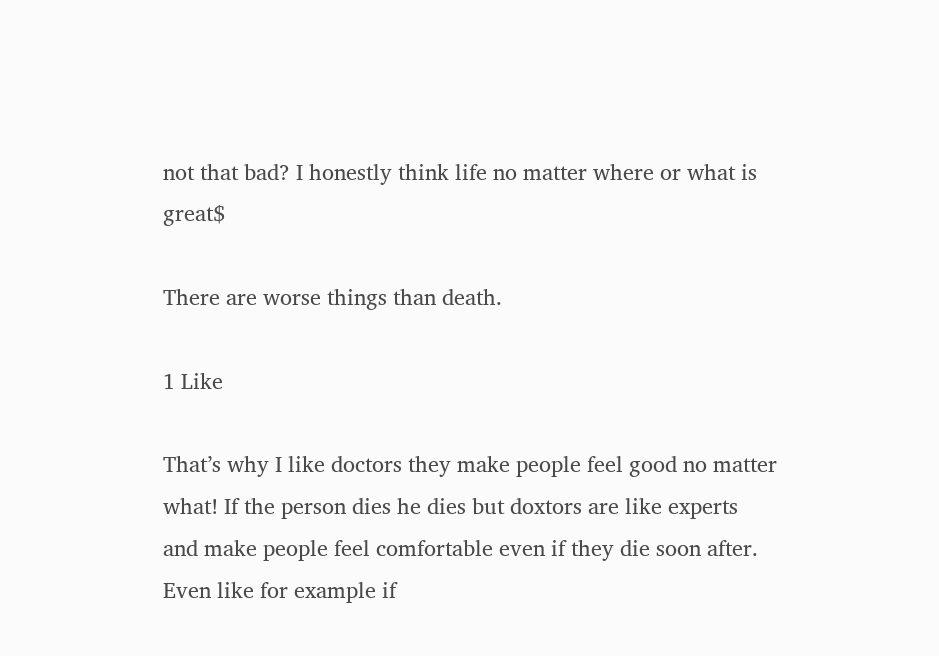not that bad? I honestly think life no matter where or what is great$

There are worse things than death.

1 Like

That’s why I like doctors they make people feel good no matter what! If the person dies he dies but doxtors are like experts and make people feel comfortable even if they die soon after. Even like for example if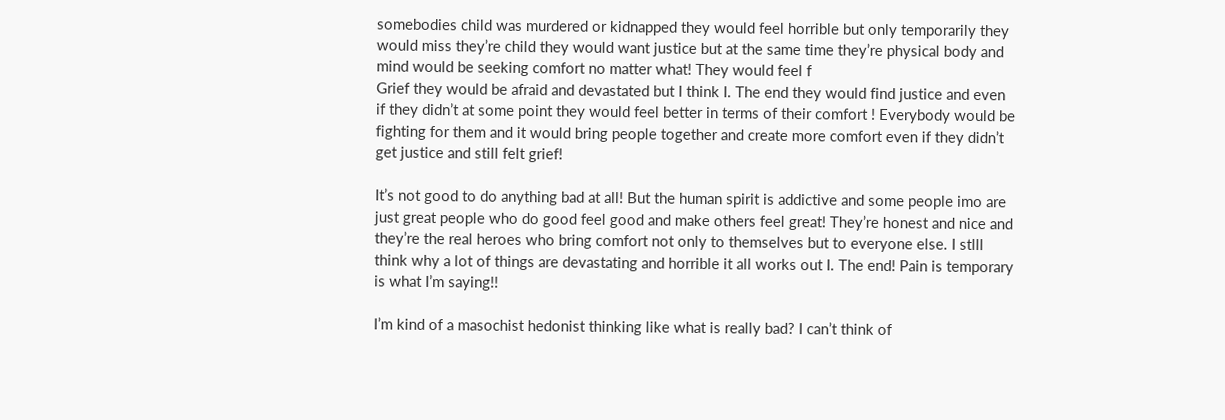somebodies child was murdered or kidnapped they would feel horrible but only temporarily they would miss they’re child they would want justice but at the same time they’re physical body and mind would be seeking comfort no matter what! They would feel f
Grief they would be afraid and devastated but I think I. The end they would find justice and even if they didn’t at some point they would feel better in terms of their comfort ! Everybody would be fighting for them and it would bring people together and create more comfort even if they didn’t get justice and still felt grief!

It’s not good to do anything bad at all! But the human spirit is addictive and some people imo are just great people who do good feel good and make others feel great! They’re honest and nice and they’re the real heroes who bring comfort not only to themselves but to everyone else. I stlll think why a lot of things are devastating and horrible it all works out I. The end! Pain is temporary is what I’m saying!!

I’m kind of a masochist hedonist thinking like what is really bad? I can’t think of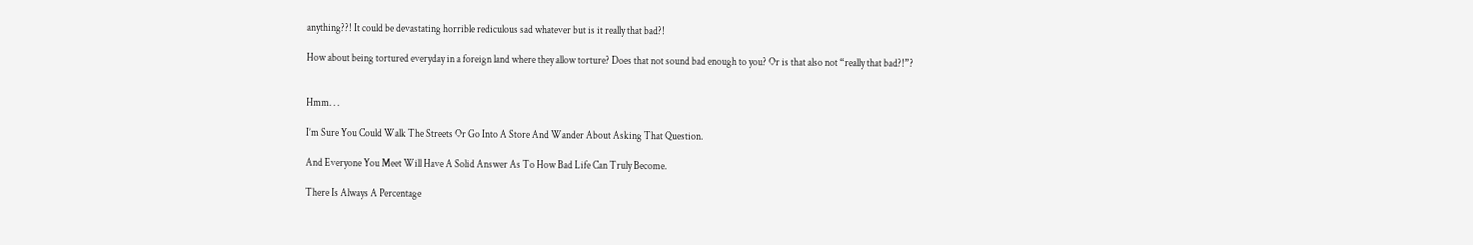anything??! It could be devastating horrible rediculous sad whatever but is it really that bad?!

How about being tortured everyday in a foreign land where they allow torture? Does that not sound bad enough to you? Or is that also not “really that bad?!”?


Hmm. . .

I’m Sure You Could Walk The Streets Or Go Into A Store And Wander About Asking That Question.

And Everyone You Meet Will Have A Solid Answer As To How Bad Life Can Truly Become.

There Is Always A Percentage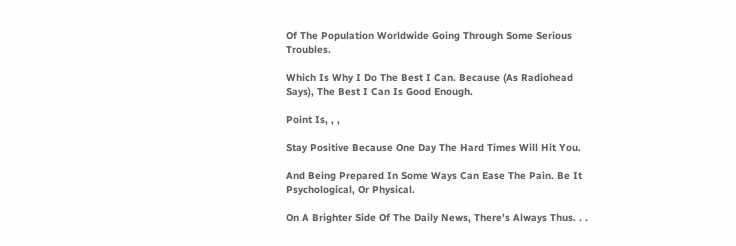Of The Population Worldwide Going Through Some Serious Troubles.

Which Is Why I Do The Best I Can. Because (As Radiohead Says), The Best I Can Is Good Enough.

Point Is, , ,

Stay Positive Because One Day The Hard Times Will Hit You.

And Being Prepared In Some Ways Can Ease The Pain. Be It Psychological, Or Physical.

On A Brighter Side Of The Daily News, There’s Always Thus. . .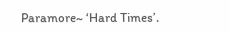Paramore~ ‘Hard Times’.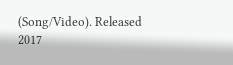(Song/Video). Released 2017